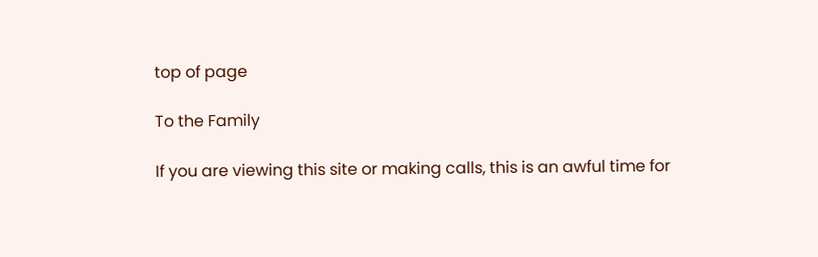top of page

To the Family

If you are viewing this site or making calls, this is an awful time for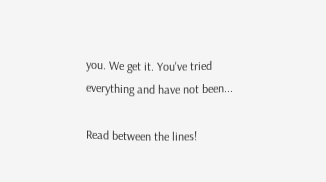you. We get it. You've tried everything and have not been...

Read between the lines!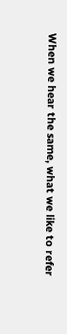When we hear the same, what we like to refer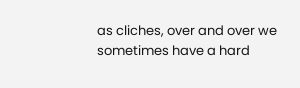as cliches, over and over we sometimes have a hard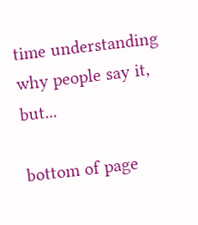time understanding why people say it, but...

bottom of page